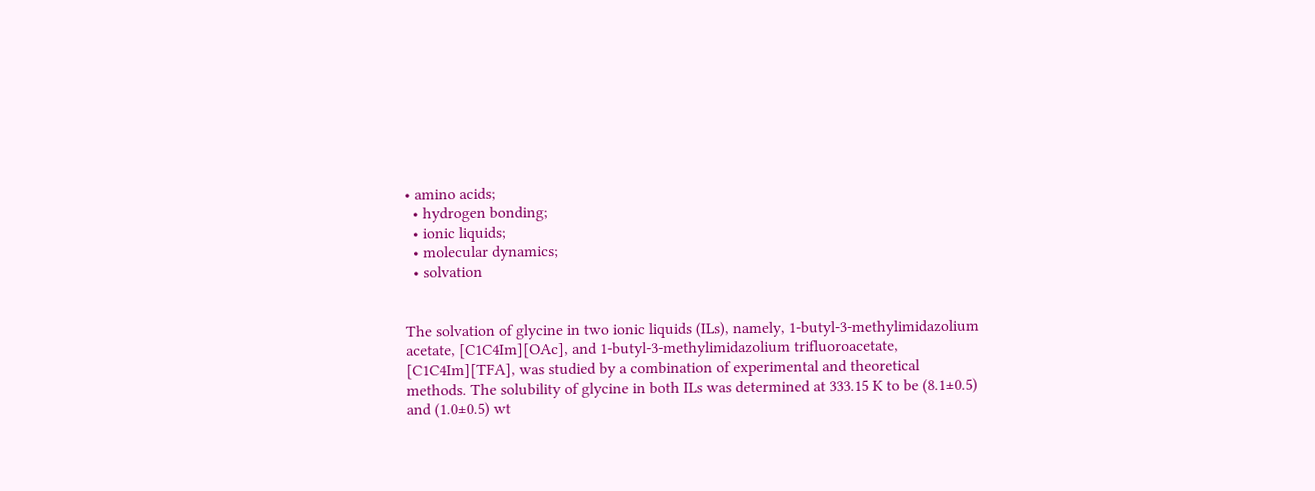• amino acids;
  • hydrogen bonding;
  • ionic liquids;
  • molecular dynamics;
  • solvation


The solvation of glycine in two ionic liquids (ILs), namely, 1-butyl-3-methylimidazolium acetate, [C1C4Im][OAc], and 1-butyl-3-methylimidazolium trifluoroacetate, [C1C4Im][TFA], was studied by a combination of experimental and theoretical methods. The solubility of glycine in both ILs was determined at 333.15 K to be (8.1±0.5) and (1.0±0.5) wt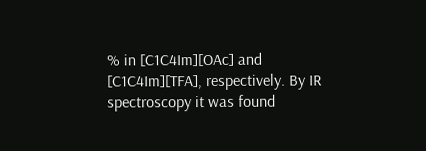% in [C1C4Im][OAc] and [C1C4Im][TFA], respectively. By IR spectroscopy it was found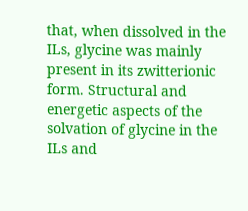that, when dissolved in the ILs, glycine was mainly present in its zwitterionic form. Structural and energetic aspects of the solvation of glycine in the ILs and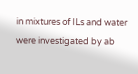in mixtures of ILs and water were investigated by ab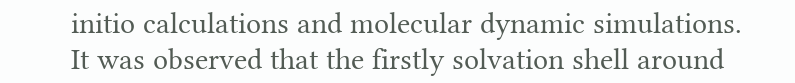initio calculations and molecular dynamic simulations. It was observed that the firstly solvation shell around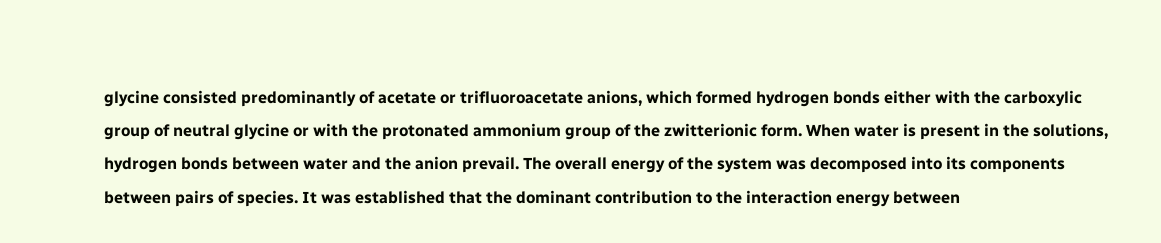glycine consisted predominantly of acetate or trifluoroacetate anions, which formed hydrogen bonds either with the carboxylic group of neutral glycine or with the protonated ammonium group of the zwitterionic form. When water is present in the solutions, hydrogen bonds between water and the anion prevail. The overall energy of the system was decomposed into its components between pairs of species. It was established that the dominant contribution to the interaction energy between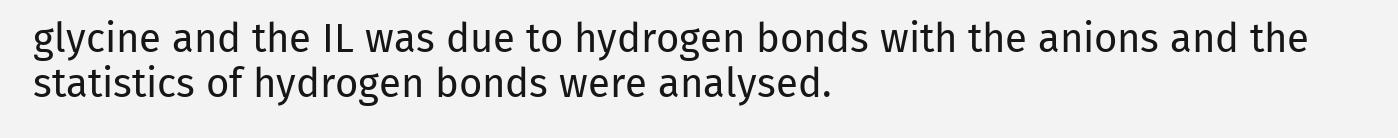glycine and the IL was due to hydrogen bonds with the anions and the statistics of hydrogen bonds were analysed.